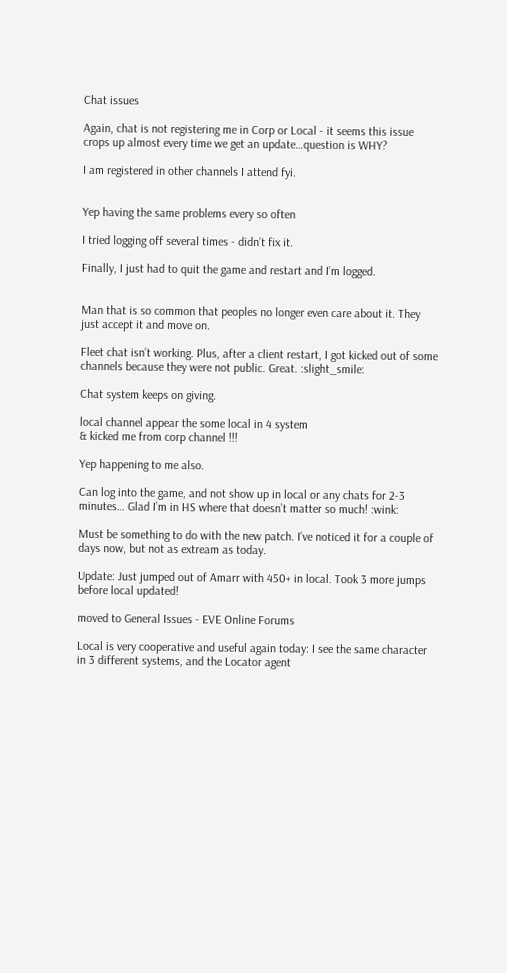Chat issues

Again, chat is not registering me in Corp or Local - it seems this issue crops up almost every time we get an update…question is WHY?

I am registered in other channels I attend fyi.


Yep having the same problems every so often

I tried logging off several times - didn’t fix it.

Finally, I just had to quit the game and restart and I’m logged.


Man that is so common that peoples no longer even care about it. They just accept it and move on.

Fleet chat isn’t working. Plus, after a client restart, I got kicked out of some channels because they were not public. Great. :slight_smile:

Chat system keeps on giving.

local channel appear the some local in 4 system
& kicked me from corp channel !!!

Yep happening to me also.

Can log into the game, and not show up in local or any chats for 2-3 minutes… Glad I’m in HS where that doesn’t matter so much! :wink:

Must be something to do with the new patch. I’ve noticed it for a couple of days now, but not as extream as today.

Update: Just jumped out of Amarr with 450+ in local. Took 3 more jumps before local updated!

moved to General Issues - EVE Online Forums

Local is very cooperative and useful again today: I see the same character in 3 different systems, and the Locator agent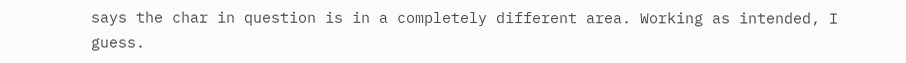says the char in question is in a completely different area. Working as intended, I guess.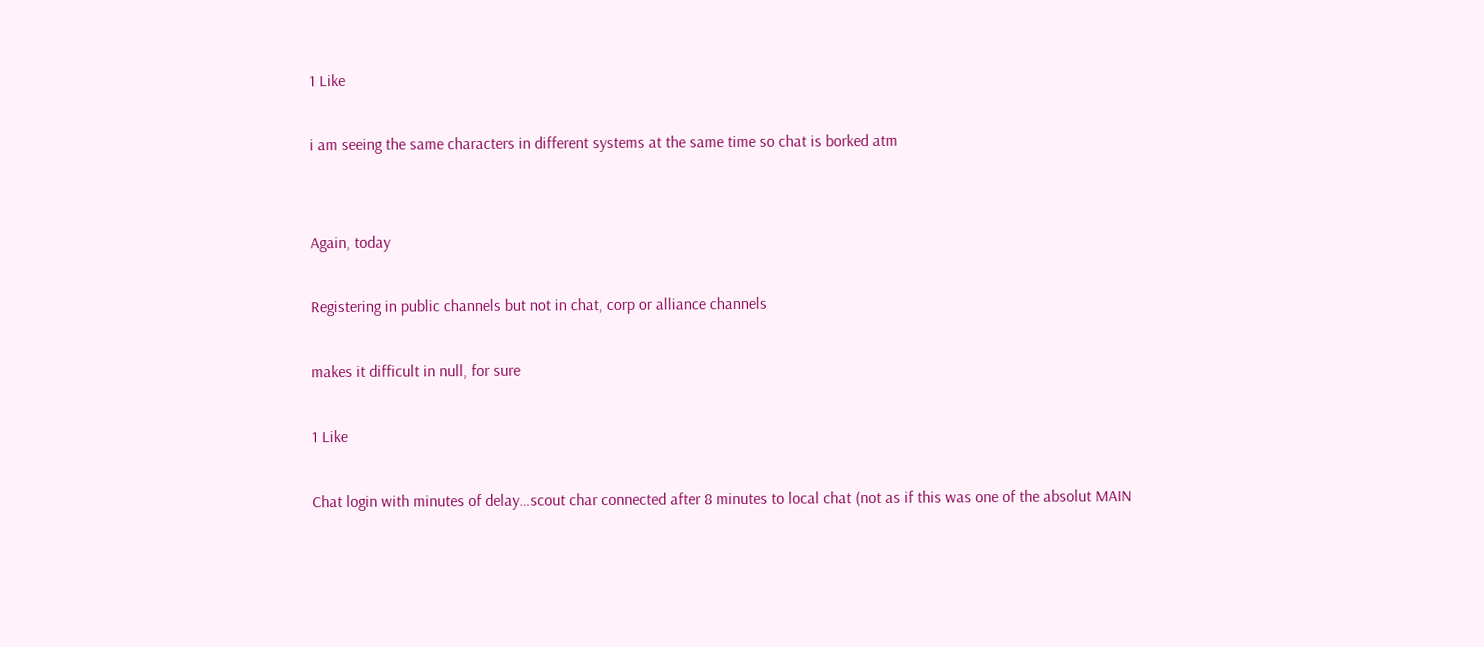1 Like

i am seeing the same characters in different systems at the same time so chat is borked atm


Again, today

Registering in public channels but not in chat, corp or alliance channels

makes it difficult in null, for sure

1 Like

Chat login with minutes of delay…scout char connected after 8 minutes to local chat (not as if this was one of the absolut MAIN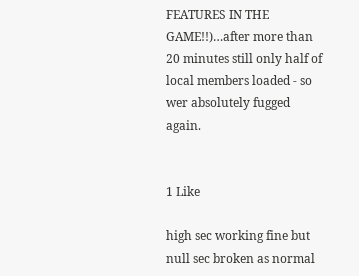FEATURES IN THE GAME!!)…after more than 20 minutes still only half of local members loaded - so wer absolutely fugged again.


1 Like

high sec working fine but null sec broken as normal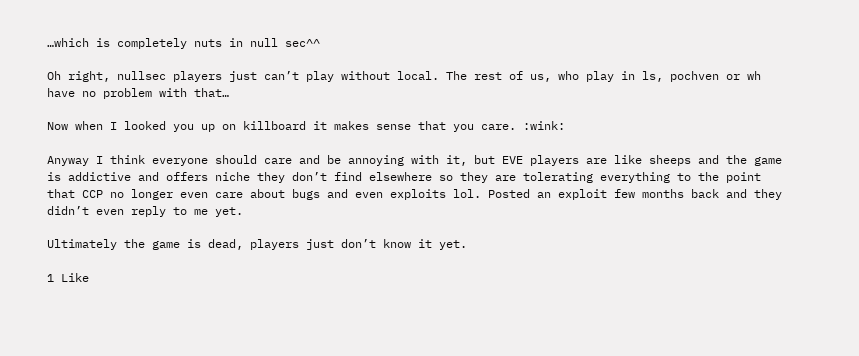…which is completely nuts in null sec^^

Oh right, nullsec players just can’t play without local. The rest of us, who play in ls, pochven or wh have no problem with that…

Now when I looked you up on killboard it makes sense that you care. :wink:

Anyway I think everyone should care and be annoying with it, but EVE players are like sheeps and the game is addictive and offers niche they don’t find elsewhere so they are tolerating everything to the point that CCP no longer even care about bugs and even exploits lol. Posted an exploit few months back and they didn’t even reply to me yet.

Ultimately the game is dead, players just don’t know it yet.

1 Like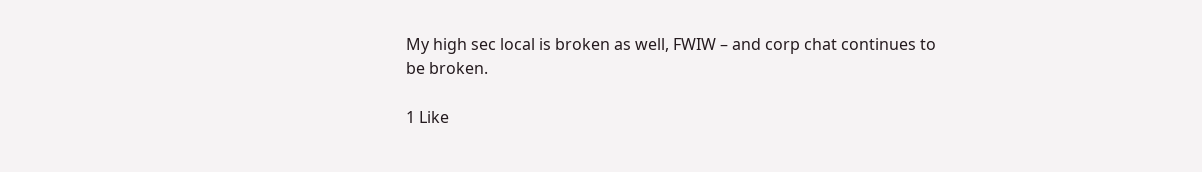My high sec local is broken as well, FWIW – and corp chat continues to be broken.

1 Like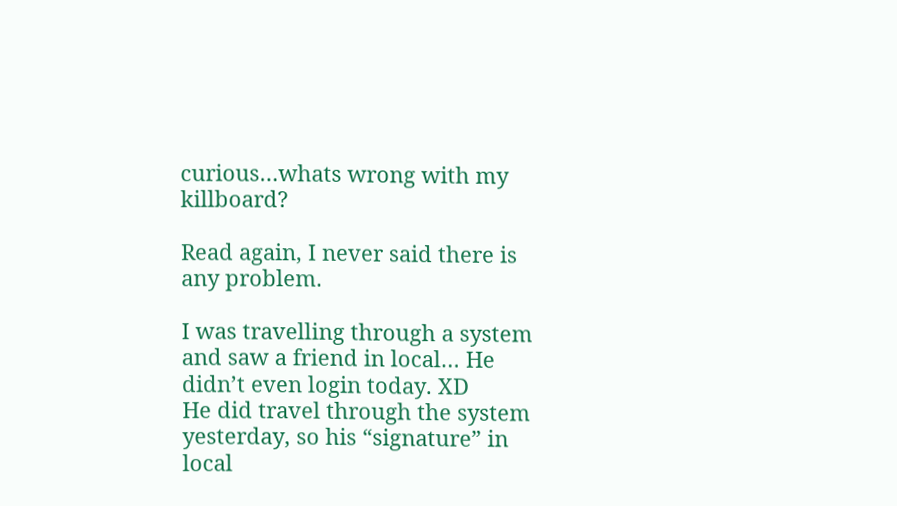curious…whats wrong with my killboard?

Read again, I never said there is any problem.

I was travelling through a system and saw a friend in local… He didn’t even login today. XD
He did travel through the system yesterday, so his “signature” in local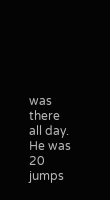was there all day. He was 20 jumps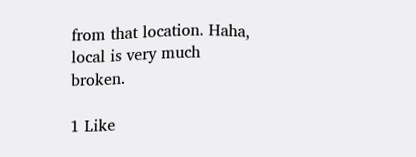from that location. Haha, local is very much broken.

1 Like